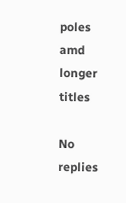poles amd longer titles

No replies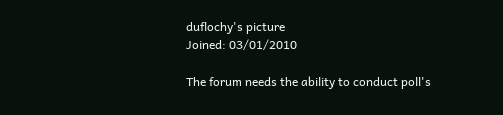duflochy's picture
Joined: 03/01/2010

The forum needs the ability to conduct poll's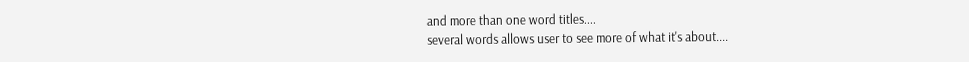and more than one word titles....
several words allows user to see more of what it's about....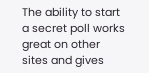The ability to start a secret poll works great on other sites and gives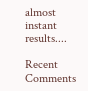almost instant results....

Recent Comments